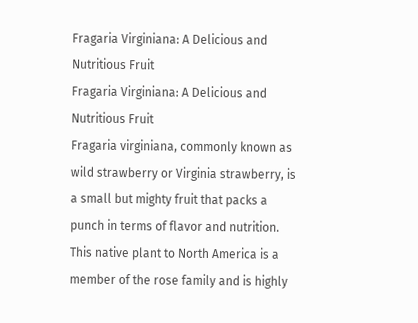Fragaria Virginiana: A Delicious and Nutritious Fruit
Fragaria Virginiana: A Delicious and Nutritious Fruit
Fragaria virginiana, commonly known as wild strawberry or Virginia strawberry, is a small but mighty fruit that packs a punch in terms of flavor and nutrition. This native plant to North America is a member of the rose family and is highly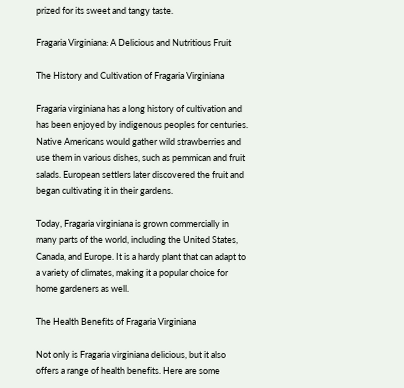prized for its sweet and tangy taste.

Fragaria Virginiana: A Delicious and Nutritious Fruit

The History and Cultivation of Fragaria Virginiana

Fragaria virginiana has a long history of cultivation and has been enjoyed by indigenous peoples for centuries. Native Americans would gather wild strawberries and use them in various dishes, such as pemmican and fruit salads. European settlers later discovered the fruit and began cultivating it in their gardens.

Today, Fragaria virginiana is grown commercially in many parts of the world, including the United States, Canada, and Europe. It is a hardy plant that can adapt to a variety of climates, making it a popular choice for home gardeners as well.

The Health Benefits of Fragaria Virginiana

Not only is Fragaria virginiana delicious, but it also offers a range of health benefits. Here are some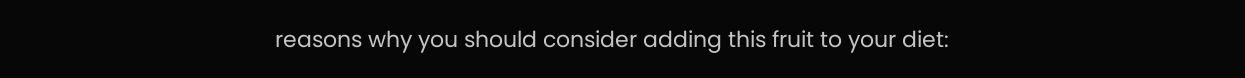reasons why you should consider adding this fruit to your diet: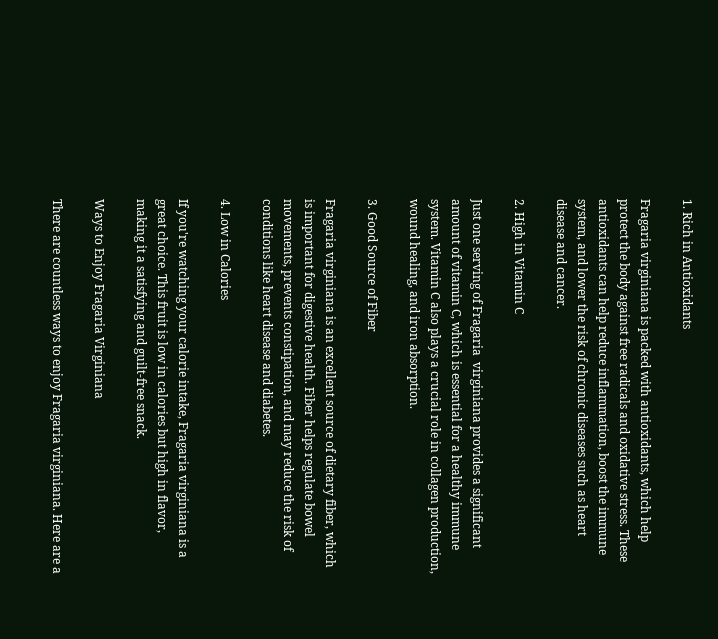1. Rich in Antioxidants

Fragaria virginiana is packed with antioxidants, which help protect the body against free radicals and oxidative stress. These antioxidants can help reduce inflammation, boost the immune system, and lower the risk of chronic diseases such as heart disease and cancer.

2. High in Vitamin C

Just one serving of Fragaria  virginiana provides a significant amount of vitamin C, which is essential for a healthy immune system. Vitamin C also plays a crucial role in collagen production, wound healing, and iron absorption.

3. Good Source of Fiber

Fragaria virginiana is an excellent source of dietary fiber, which is important for digestive health. Fiber helps regulate bowel movements, prevents constipation, and may reduce the risk of conditions like heart disease and diabetes.

4. Low in Calories

If you're watching your calorie intake, Fragaria virginiana is a great choice. This fruit is low in calories but high in flavor, making it a satisfying and guilt-free snack.

Ways to Enjoy Fragaria Virginiana

There are countless ways to enjoy Fragaria virginiana. Here are a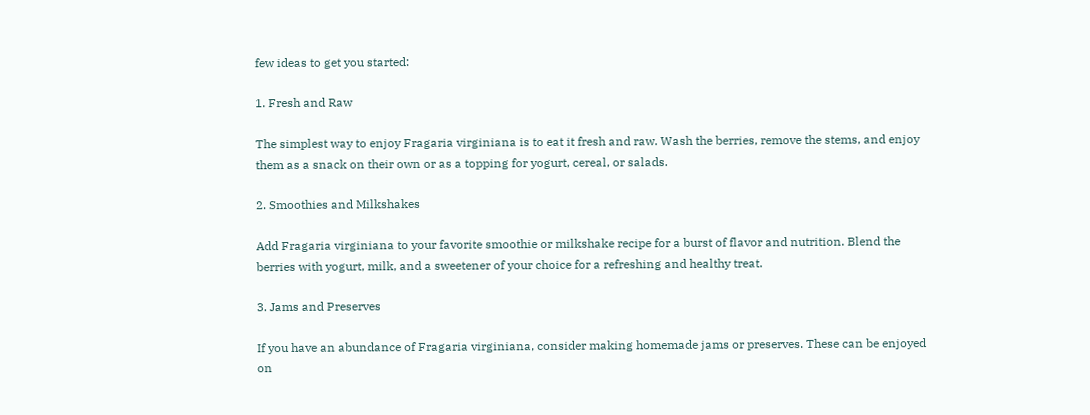few ideas to get you started:

1. Fresh and Raw

The simplest way to enjoy Fragaria virginiana is to eat it fresh and raw. Wash the berries, remove the stems, and enjoy them as a snack on their own or as a topping for yogurt, cereal, or salads.

2. Smoothies and Milkshakes

Add Fragaria virginiana to your favorite smoothie or milkshake recipe for a burst of flavor and nutrition. Blend the berries with yogurt, milk, and a sweetener of your choice for a refreshing and healthy treat.

3. Jams and Preserves

If you have an abundance of Fragaria virginiana, consider making homemade jams or preserves. These can be enjoyed on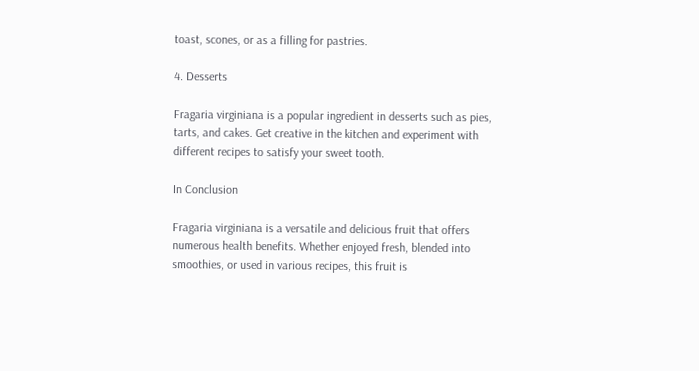toast, scones, or as a filling for pastries.

4. Desserts

Fragaria virginiana is a popular ingredient in desserts such as pies, tarts, and cakes. Get creative in the kitchen and experiment with different recipes to satisfy your sweet tooth.

In Conclusion

Fragaria virginiana is a versatile and delicious fruit that offers numerous health benefits. Whether enjoyed fresh, blended into smoothies, or used in various recipes, this fruit is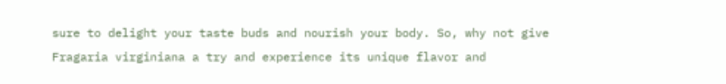sure to delight your taste buds and nourish your body. So, why not give Fragaria virginiana a try and experience its unique flavor and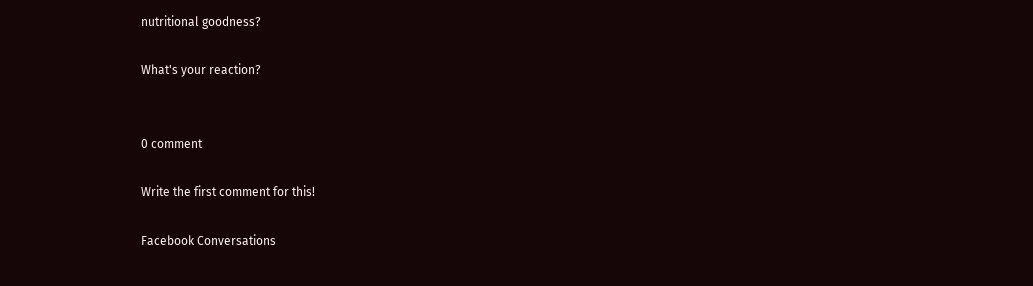nutritional goodness?

What's your reaction?


0 comment

Write the first comment for this!

Facebook Conversations